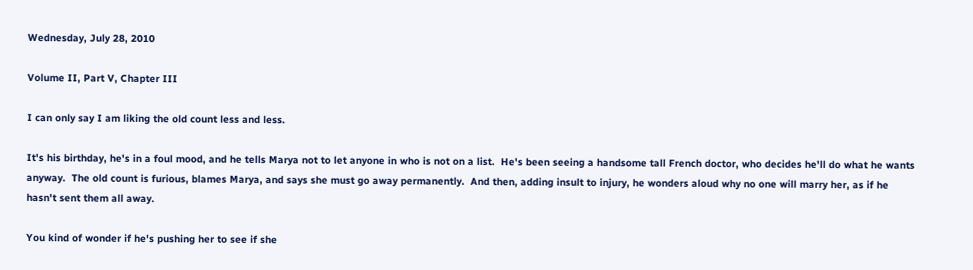Wednesday, July 28, 2010

Volume II, Part V, Chapter III

I can only say I am liking the old count less and less.

It's his birthday, he's in a foul mood, and he tells Marya not to let anyone in who is not on a list.  He's been seeing a handsome tall French doctor, who decides he'll do what he wants anyway.  The old count is furious, blames Marya, and says she must go away permanently.  And then, adding insult to injury, he wonders aloud why no one will marry her, as if he hasn't sent them all away.

You kind of wonder if he's pushing her to see if she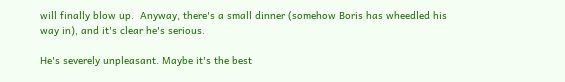will finally blow up.  Anyway, there's a small dinner (somehow Boris has wheedled his way in), and it's clear he's serious.

He's severely unpleasant. Maybe it's the best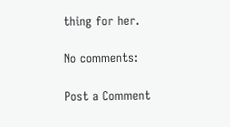thing for her.

No comments:

Post a Comment